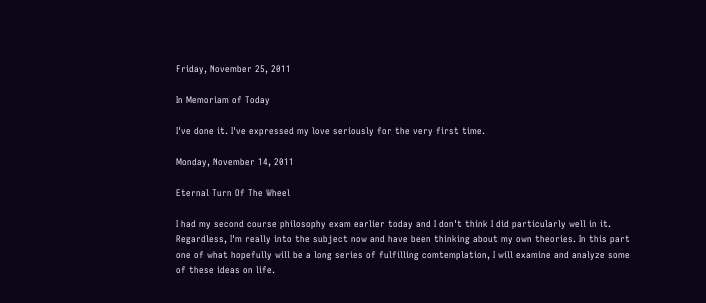Friday, November 25, 2011

In Memoriam of Today

I've done it. I've expressed my love seriously for the very first time.

Monday, November 14, 2011

Eternal Turn Of The Wheel

I had my second course philosophy exam earlier today and I don't think I did particularly well in it. Regardless, I'm really into the subject now and have been thinking about my own theories. In this part one of what hopefully will be a long series of fulfilling comtemplation, I will examine and analyze some of these ideas on life.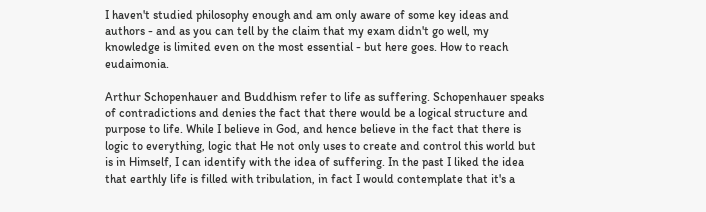I haven't studied philosophy enough and am only aware of some key ideas and authors - and as you can tell by the claim that my exam didn't go well, my knowledge is limited even on the most essential - but here goes. How to reach eudaimonia.

Arthur Schopenhauer and Buddhism refer to life as suffering. Schopenhauer speaks of contradictions and denies the fact that there would be a logical structure and purpose to life. While I believe in God, and hence believe in the fact that there is logic to everything, logic that He not only uses to create and control this world but is in Himself, I can identify with the idea of suffering. In the past I liked the idea that earthly life is filled with tribulation, in fact I would contemplate that it's a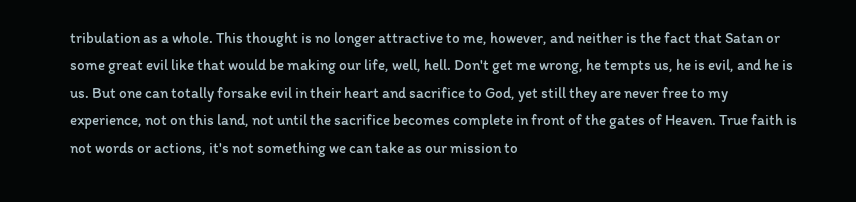tribulation as a whole. This thought is no longer attractive to me, however, and neither is the fact that Satan or some great evil like that would be making our life, well, hell. Don't get me wrong, he tempts us, he is evil, and he is us. But one can totally forsake evil in their heart and sacrifice to God, yet still they are never free to my experience, not on this land, not until the sacrifice becomes complete in front of the gates of Heaven. True faith is not words or actions, it's not something we can take as our mission to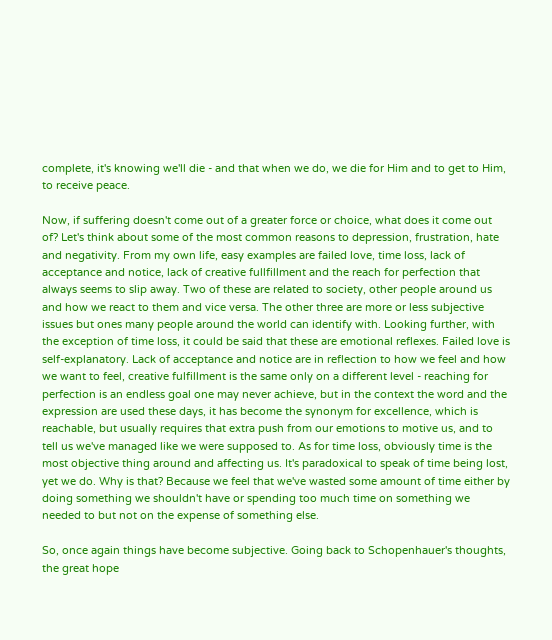complete, it's knowing we'll die - and that when we do, we die for Him and to get to Him, to receive peace.

Now, if suffering doesn't come out of a greater force or choice, what does it come out of? Let's think about some of the most common reasons to depression, frustration, hate and negativity. From my own life, easy examples are failed love, time loss, lack of acceptance and notice, lack of creative fullfillment and the reach for perfection that always seems to slip away. Two of these are related to society, other people around us and how we react to them and vice versa. The other three are more or less subjective issues but ones many people around the world can identify with. Looking further, with the exception of time loss, it could be said that these are emotional reflexes. Failed love is self-explanatory. Lack of acceptance and notice are in reflection to how we feel and how we want to feel, creative fulfillment is the same only on a different level - reaching for perfection is an endless goal one may never achieve, but in the context the word and the expression are used these days, it has become the synonym for excellence, which is reachable, but usually requires that extra push from our emotions to motive us, and to tell us we've managed like we were supposed to. As for time loss, obviously time is the most objective thing around and affecting us. It's paradoxical to speak of time being lost, yet we do. Why is that? Because we feel that we've wasted some amount of time either by doing something we shouldn't have or spending too much time on something we needed to but not on the expense of something else.

So, once again things have become subjective. Going back to Schopenhauer's thoughts, the great hope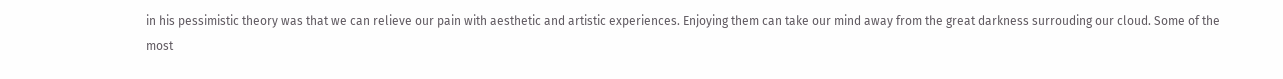in his pessimistic theory was that we can relieve our pain with aesthetic and artistic experiences. Enjoying them can take our mind away from the great darkness surrouding our cloud. Some of the most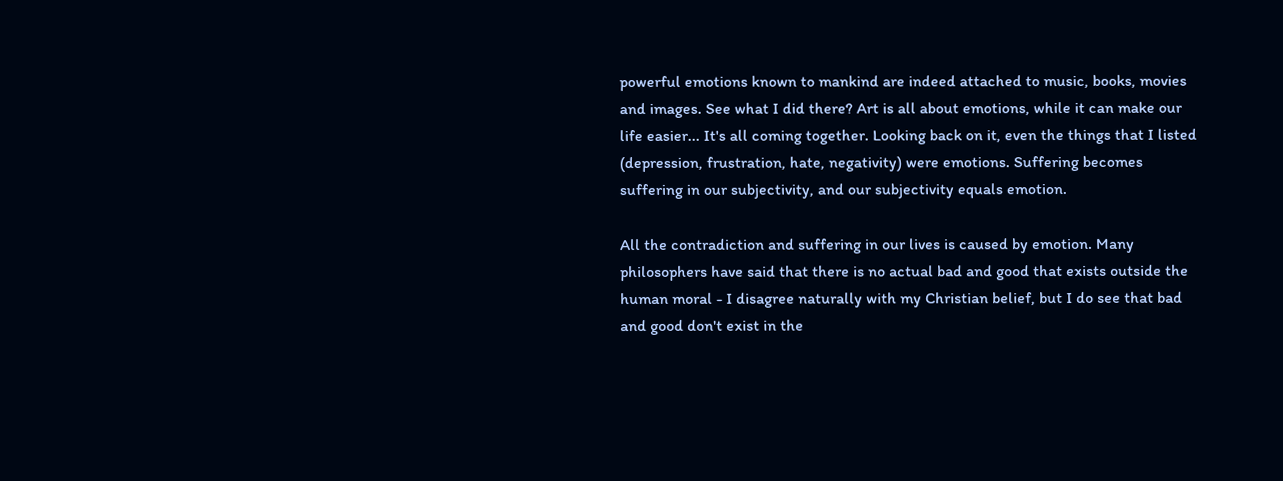powerful emotions known to mankind are indeed attached to music, books, movies and images. See what I did there? Art is all about emotions, while it can make our life easier... It's all coming together. Looking back on it, even the things that I listed (depression, frustration, hate, negativity) were emotions. Suffering becomes suffering in our subjectivity, and our subjectivity equals emotion.

All the contradiction and suffering in our lives is caused by emotion. Many philosophers have said that there is no actual bad and good that exists outside the human moral - I disagree naturally with my Christian belief, but I do see that bad and good don't exist in the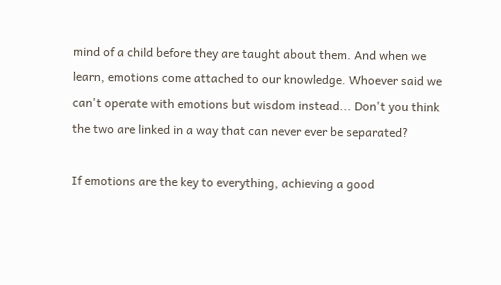mind of a child before they are taught about them. And when we learn, emotions come attached to our knowledge. Whoever said we can't operate with emotions but wisdom instead... Don't you think the two are linked in a way that can never ever be separated?

If emotions are the key to everything, achieving a good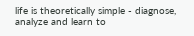life is theoretically simple - diagnose, analyze and learn to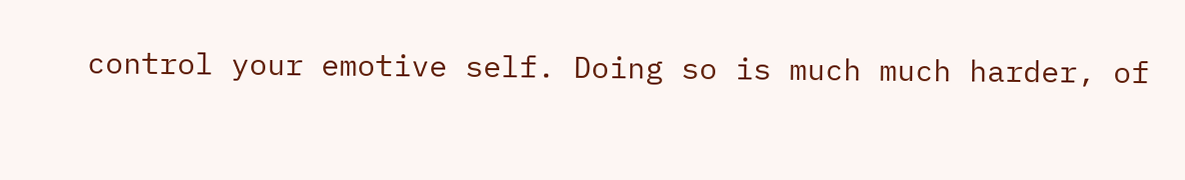control your emotive self. Doing so is much much harder, of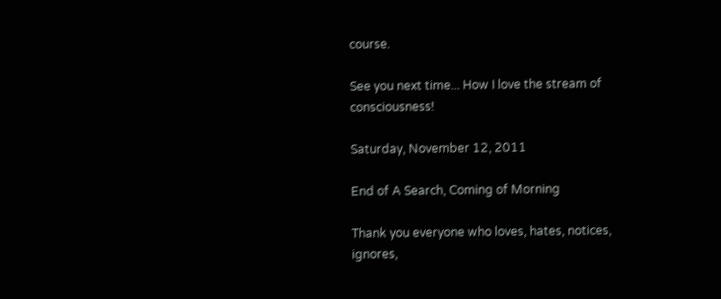course.

See you next time... How I love the stream of consciousness!

Saturday, November 12, 2011

End of A Search, Coming of Morning

Thank you everyone who loves, hates, notices, ignores,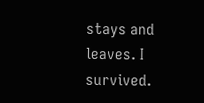stays and leaves. I survived.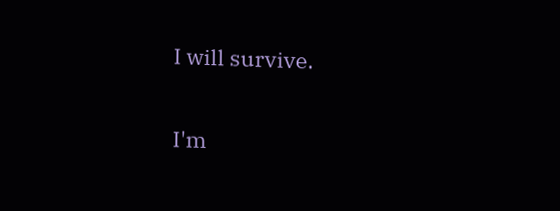I will survive.

I'm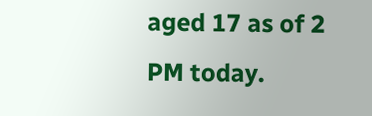aged 17 as of 2 PM today.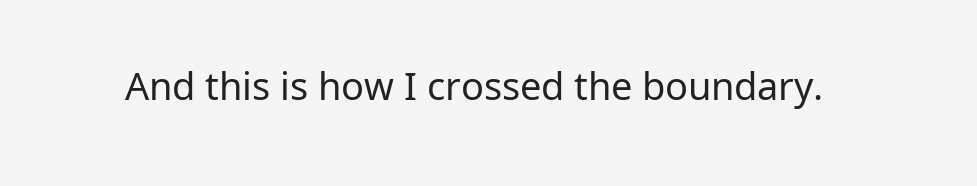And this is how I crossed the boundary.